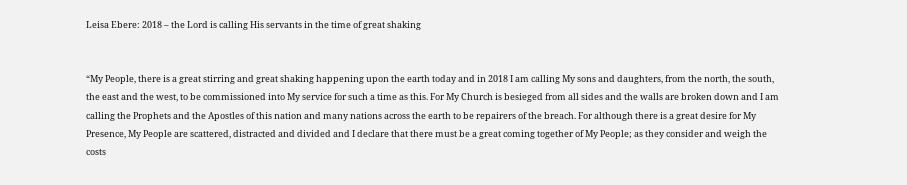Leisa Ebere: 2018 – the Lord is calling His servants in the time of great shaking


“My People, there is a great stirring and great shaking happening upon the earth today and in 2018 I am calling My sons and daughters, from the north, the south, the east and the west, to be commissioned into My service for such a time as this. For My Church is besieged from all sides and the walls are broken down and I am calling the Prophets and the Apostles of this nation and many nations across the earth to be repairers of the breach. For although there is a great desire for My Presence, My People are scattered, distracted and divided and I declare that there must be a great coming together of My People; as they consider and weigh the costs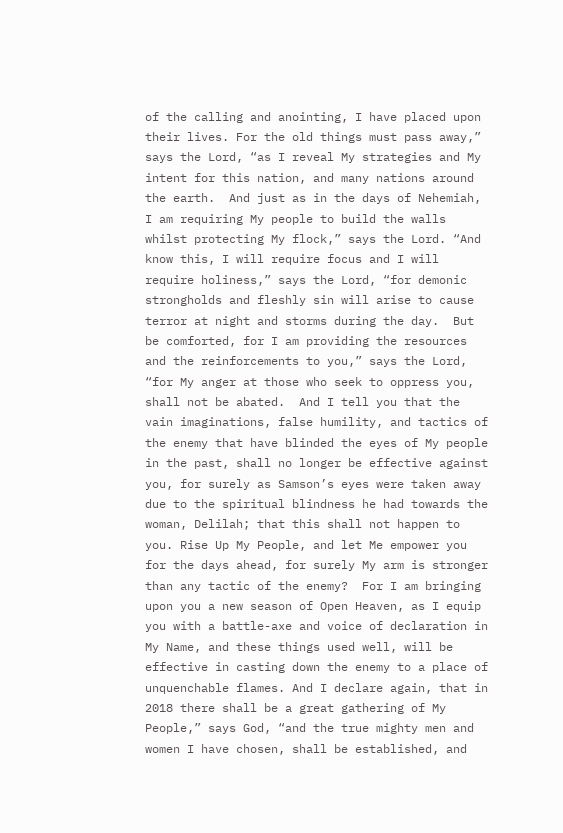of the calling and anointing, I have placed upon their lives. For the old things must pass away,” says the Lord, “as I reveal My strategies and My intent for this nation, and many nations around the earth.  And just as in the days of Nehemiah, I am requiring My people to build the walls whilst protecting My flock,” says the Lord. “And know this, I will require focus and I will require holiness,” says the Lord, “for demonic strongholds and fleshly sin will arise to cause terror at night and storms during the day.  But be comforted, for I am providing the resources and the reinforcements to you,” says the Lord, “for My anger at those who seek to oppress you, shall not be abated.  And I tell you that the vain imaginations, false humility, and tactics of the enemy that have blinded the eyes of My people in the past, shall no longer be effective against you, for surely as Samson’s eyes were taken away due to the spiritual blindness he had towards the woman, Delilah; that this shall not happen to you. Rise Up My People, and let Me empower you for the days ahead, for surely My arm is stronger than any tactic of the enemy?  For I am bringing upon you a new season of Open Heaven, as I equip you with a battle-axe and voice of declaration in My Name, and these things used well, will be effective in casting down the enemy to a place of unquenchable flames. And I declare again, that in 2018 there shall be a great gathering of My People,” says God, “and the true mighty men and women I have chosen, shall be established, and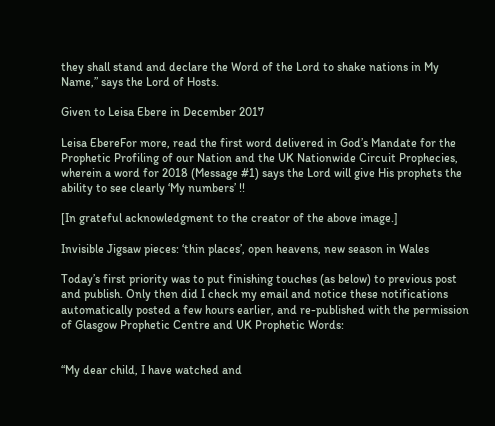they shall stand and declare the Word of the Lord to shake nations in My Name,” says the Lord of Hosts.

Given to Leisa Ebere in December 2017

Leisa EbereFor more, read the first word delivered in God’s Mandate for the Prophetic Profiling of our Nation and the UK Nationwide Circuit Prophecies, wherein a word for 2018 (Message #1) says the Lord will give His prophets the ability to see clearly ‘My numbers’ !!

[In grateful acknowledgment to the creator of the above image.]

Invisible Jigsaw pieces: ‘thin places’, open heavens, new season in Wales

Today’s first priority was to put finishing touches (as below) to previous post and publish. Only then did I check my email and notice these notifications automatically posted a few hours earlier, and re-published with the permission of Glasgow Prophetic Centre and UK Prophetic Words:


“My dear child, I have watched and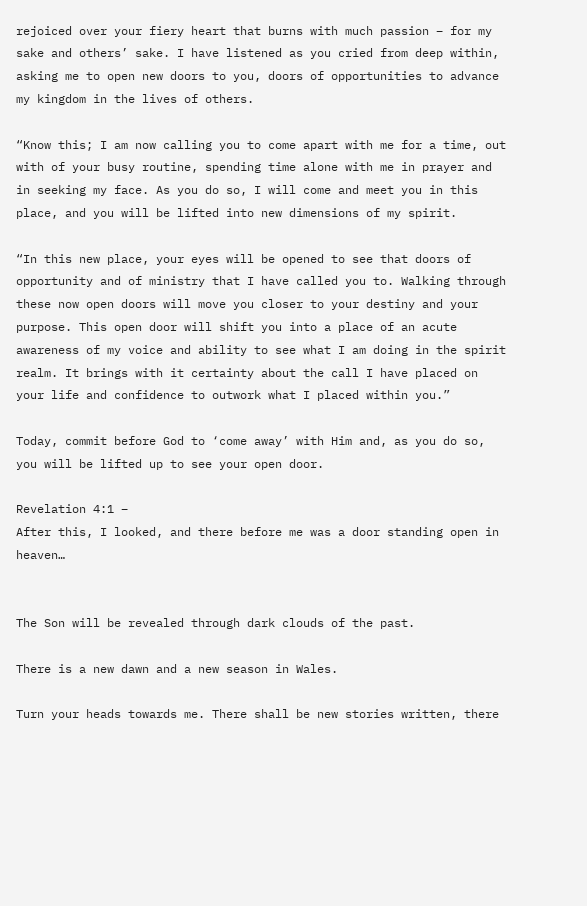rejoiced over your fiery heart that burns with much passion – for my sake and others’ sake. I have listened as you cried from deep within, asking me to open new doors to you, doors of opportunities to advance my kingdom in the lives of others.

“Know this; I am now calling you to come apart with me for a time, out with of your busy routine, spending time alone with me in prayer and in seeking my face. As you do so, I will come and meet you in this place, and you will be lifted into new dimensions of my spirit.

“In this new place, your eyes will be opened to see that doors of opportunity and of ministry that I have called you to. Walking through these now open doors will move you closer to your destiny and your purpose. This open door will shift you into a place of an acute awareness of my voice and ability to see what I am doing in the spirit realm. It brings with it certainty about the call I have placed on your life and confidence to outwork what I placed within you.”

Today, commit before God to ‘come away’ with Him and, as you do so, you will be lifted up to see your open door.

Revelation 4:1 –
After this, I looked, and there before me was a door standing open in heaven…


The Son will be revealed through dark clouds of the past.

There is a new dawn and a new season in Wales.

Turn your heads towards me. There shall be new stories written, there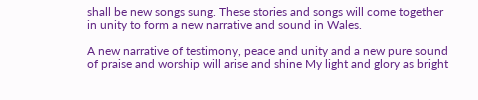shall be new songs sung. These stories and songs will come together in unity to form a new narrative and sound in Wales.

A new narrative of testimony, peace and unity and a new pure sound of praise and worship will arise and shine My light and glory as bright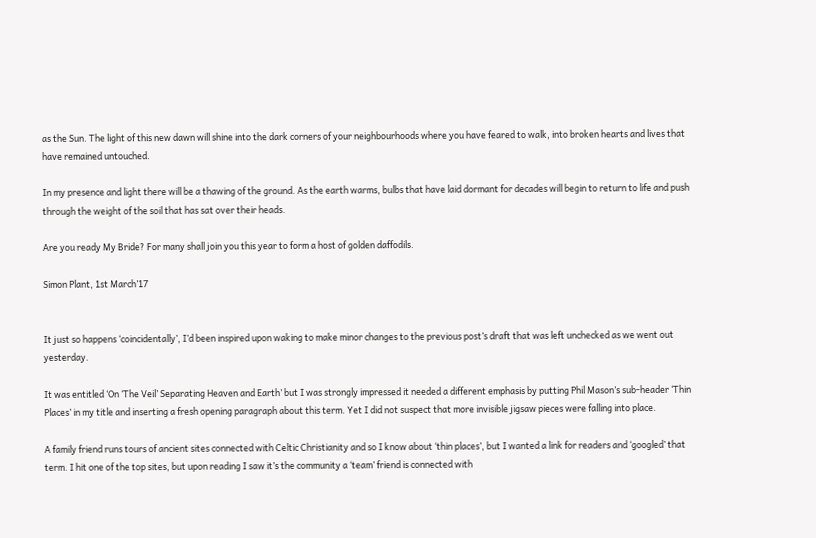as the Sun. The light of this new dawn will shine into the dark corners of your neighbourhoods where you have feared to walk, into broken hearts and lives that have remained untouched.

In my presence and light there will be a thawing of the ground. As the earth warms, bulbs that have laid dormant for decades will begin to return to life and push through the weight of the soil that has sat over their heads.

Are you ready My Bride? For many shall join you this year to form a host of golden daffodils.

Simon Plant, 1st March’17


It just so happens ‘coincidentally’, I’d been inspired upon waking to make minor changes to the previous post’s draft that was left unchecked as we went out yesterday.

It was entitled ‘On ‘The Veil’ Separating Heaven and Earth’ but I was strongly impressed it needed a different emphasis by putting Phil Mason’s sub-header ‘Thin Places’ in my title and inserting a fresh opening paragraph about this term. Yet I did not suspect that more invisible jigsaw pieces were falling into place.

A family friend runs tours of ancient sites connected with Celtic Christianity and so I know about ‘thin places’, but I wanted a link for readers and ‘googled’ that term. I hit one of the top sites, but upon reading I saw it’s the community a ‘team’ friend is connected with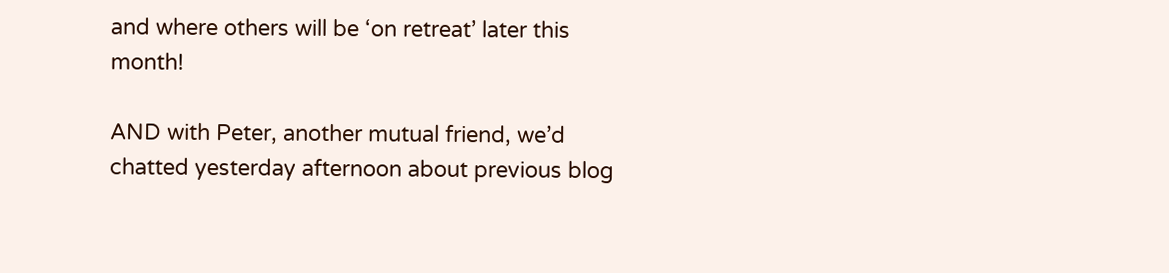and where others will be ‘on retreat’ later this month!

AND with Peter, another mutual friend, we’d chatted yesterday afternoon about previous blog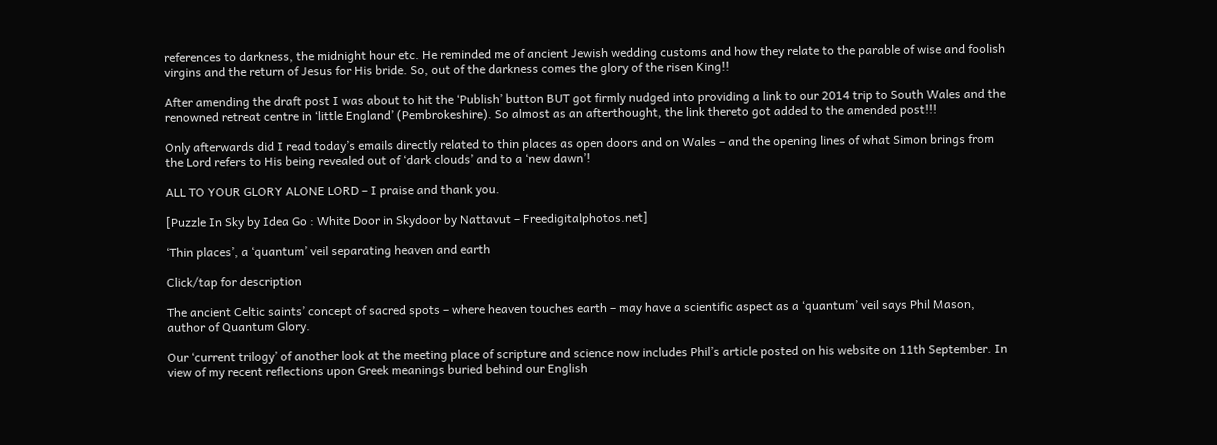references to darkness, the midnight hour etc. He reminded me of ancient Jewish wedding customs and how they relate to the parable of wise and foolish virgins and the return of Jesus for His bride. So, out of the darkness comes the glory of the risen King!!

After amending the draft post I was about to hit the ‘Publish’ button BUT got firmly nudged into providing a link to our 2014 trip to South Wales and the renowned retreat centre in ‘little England’ (Pembrokeshire). So almost as an afterthought, the link thereto got added to the amended post!!!

Only afterwards did I read today’s emails directly related to thin places as open doors and on Wales – and the opening lines of what Simon brings from the Lord refers to His being revealed out of ‘dark clouds’ and to a ‘new dawn’!

ALL TO YOUR GLORY ALONE LORD – I praise and thank you.

[Puzzle In Sky by Idea Go : White Door in Skydoor by Nattavut – Freedigitalphotos.net]

‘Thin places’, a ‘quantum’ veil separating heaven and earth

Click/tap for description

The ancient Celtic saints’ concept of sacred spots – where heaven touches earth – may have a scientific aspect as a ‘quantum’ veil says Phil Mason, author of Quantum Glory.

Our ‘current trilogy’ of another look at the meeting place of scripture and science now includes Phil’s article posted on his website on 11th September. In view of my recent reflections upon Greek meanings buried behind our English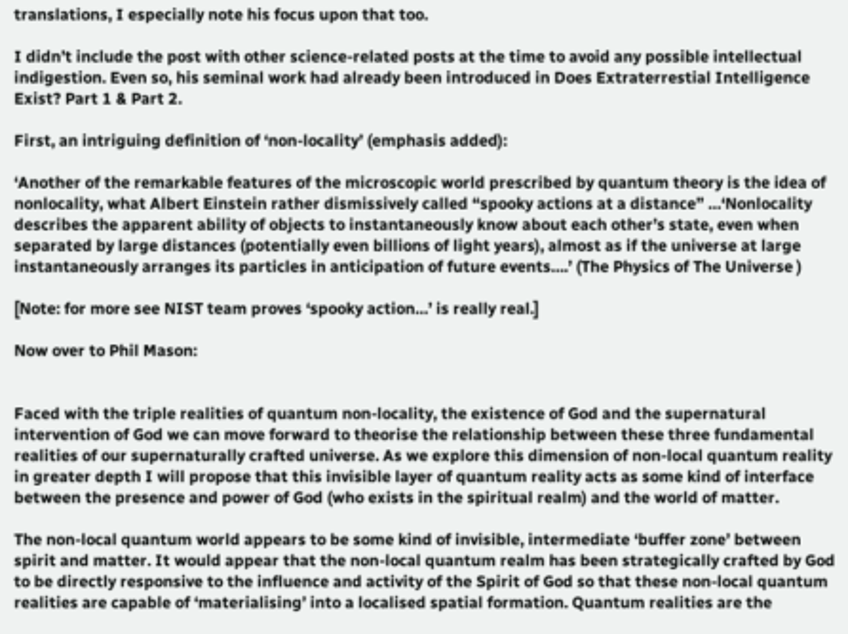translations, I especially note his focus upon that too.

I didn’t include the post with other science-related posts at the time to avoid any possible intellectual indigestion. Even so, his seminal work had already been introduced in Does Extraterrestial Intelligence Exist? Part 1 & Part 2.

First, an intriguing definition of ‘non-locality’ (emphasis added):

‘Another of the remarkable features of the microscopic world prescribed by quantum theory is the idea of nonlocality, what Albert Einstein rather dismissively called “spooky actions at a distance” …‘Nonlocality describes the apparent ability of objects to instantaneously know about each other’s state, even when separated by large distances (potentially even billions of light years), almost as if the universe at large instantaneously arranges its particles in anticipation of future events….’ (The Physics of The Universe )

[Note: for more see NIST team proves ‘spooky action…’ is really real.]

Now over to Phil Mason:


Faced with the triple realities of quantum non-locality, the existence of God and the supernatural intervention of God we can move forward to theorise the relationship between these three fundamental realities of our supernaturally crafted universe. As we explore this dimension of non-local quantum reality in greater depth I will propose that this invisible layer of quantum reality acts as some kind of interface between the presence and power of God (who exists in the spiritual realm) and the world of matter.

The non-local quantum world appears to be some kind of invisible, intermediate ‘buffer zone’ between spirit and matter. It would appear that the non-local quantum realm has been strategically crafted by God to be directly responsive to the influence and activity of the Spirit of God so that these non-local quantum realities are capable of ‘materialising’ into a localised spatial formation. Quantum realities are the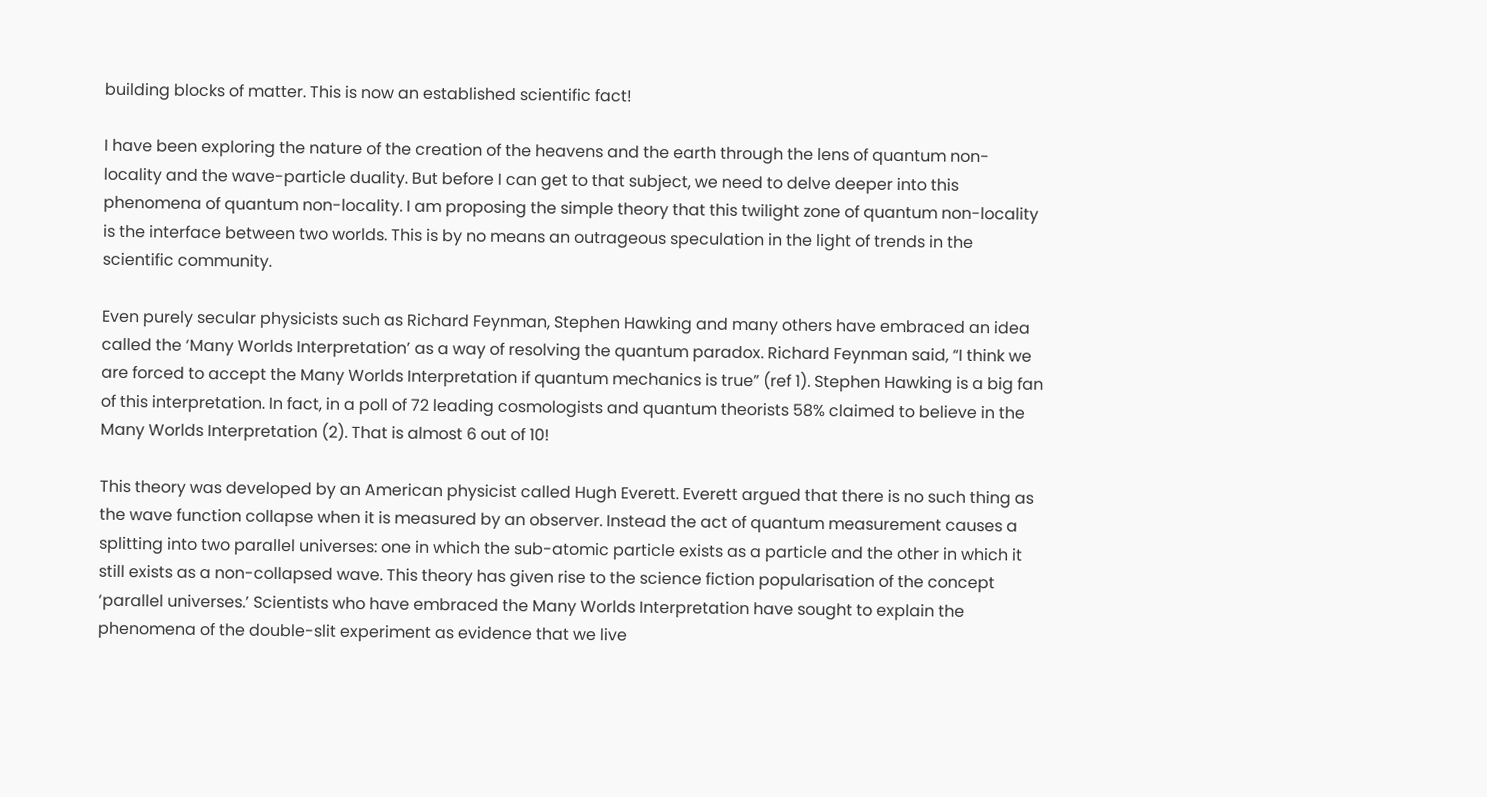building blocks of matter. This is now an established scientific fact!

I have been exploring the nature of the creation of the heavens and the earth through the lens of quantum non-locality and the wave-particle duality. But before I can get to that subject, we need to delve deeper into this phenomena of quantum non-locality. I am proposing the simple theory that this twilight zone of quantum non-locality is the interface between two worlds. This is by no means an outrageous speculation in the light of trends in the scientific community.

Even purely secular physicists such as Richard Feynman, Stephen Hawking and many others have embraced an idea called the ‘Many Worlds Interpretation’ as a way of resolving the quantum paradox. Richard Feynman said, “I think we are forced to accept the Many Worlds Interpretation if quantum mechanics is true” (ref 1). Stephen Hawking is a big fan of this interpretation. In fact, in a poll of 72 leading cosmologists and quantum theorists 58% claimed to believe in the Many Worlds Interpretation (2). That is almost 6 out of 10!

This theory was developed by an American physicist called Hugh Everett. Everett argued that there is no such thing as the wave function collapse when it is measured by an observer. Instead the act of quantum measurement causes a splitting into two parallel universes: one in which the sub-atomic particle exists as a particle and the other in which it still exists as a non-collapsed wave. This theory has given rise to the science fiction popularisation of the concept ‘parallel universes.’ Scientists who have embraced the Many Worlds Interpretation have sought to explain the phenomena of the double-slit experiment as evidence that we live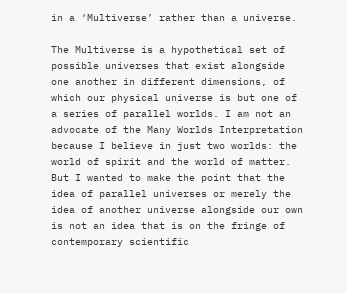in a ‘Multiverse’ rather than a universe.

The Multiverse is a hypothetical set of possible universes that exist alongside one another in different dimensions, of which our physical universe is but one of a series of parallel worlds. I am not an advocate of the Many Worlds Interpretation because I believe in just two worlds: the world of spirit and the world of matter. But I wanted to make the point that the idea of parallel universes or merely the idea of another universe alongside our own is not an idea that is on the fringe of contemporary scientific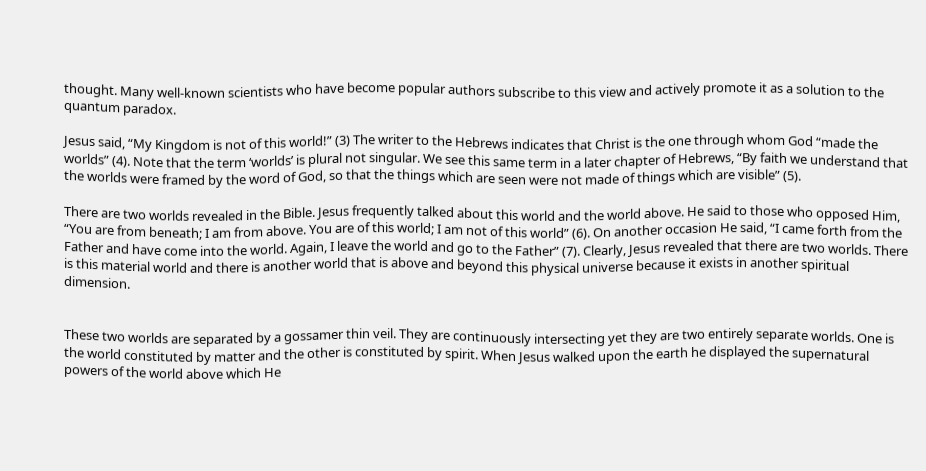thought. Many well-known scientists who have become popular authors subscribe to this view and actively promote it as a solution to the quantum paradox.

Jesus said, “My Kingdom is not of this world!” (3) The writer to the Hebrews indicates that Christ is the one through whom God “made the worlds” (4). Note that the term ‘worlds’ is plural not singular. We see this same term in a later chapter of Hebrews, “By faith we understand that the worlds were framed by the word of God, so that the things which are seen were not made of things which are visible” (5).

There are two worlds revealed in the Bible. Jesus frequently talked about this world and the world above. He said to those who opposed Him, “You are from beneath; I am from above. You are of this world; I am not of this world” (6). On another occasion He said, “I came forth from the Father and have come into the world. Again, I leave the world and go to the Father” (7). Clearly, Jesus revealed that there are two worlds. There is this material world and there is another world that is above and beyond this physical universe because it exists in another spiritual dimension.


These two worlds are separated by a gossamer thin veil. They are continuously intersecting yet they are two entirely separate worlds. One is the world constituted by matter and the other is constituted by spirit. When Jesus walked upon the earth he displayed the supernatural powers of the world above which He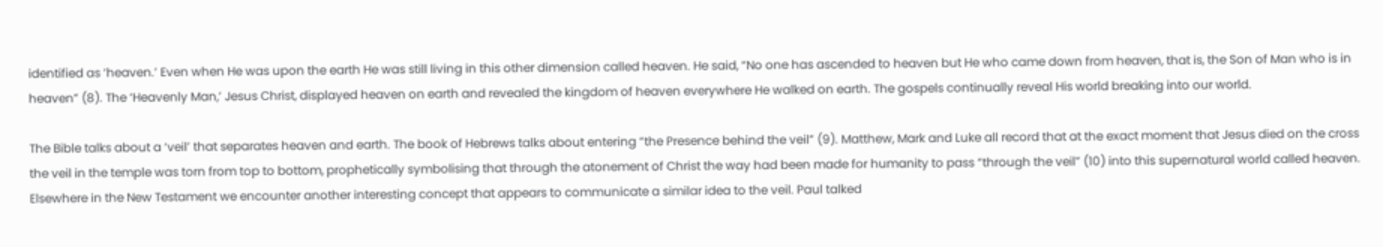identified as ‘heaven.’ Even when He was upon the earth He was still living in this other dimension called heaven. He said, “No one has ascended to heaven but He who came down from heaven, that is, the Son of Man who is in heaven” (8). The ‘Heavenly Man,’ Jesus Christ, displayed heaven on earth and revealed the kingdom of heaven everywhere He walked on earth. The gospels continually reveal His world breaking into our world.

The Bible talks about a ‘veil’ that separates heaven and earth. The book of Hebrews talks about entering “the Presence behind the veil” (9). Matthew, Mark and Luke all record that at the exact moment that Jesus died on the cross the veil in the temple was torn from top to bottom, prophetically symbolising that through the atonement of Christ the way had been made for humanity to pass “through the veil” (10) into this supernatural world called heaven. Elsewhere in the New Testament we encounter another interesting concept that appears to communicate a similar idea to the veil. Paul talked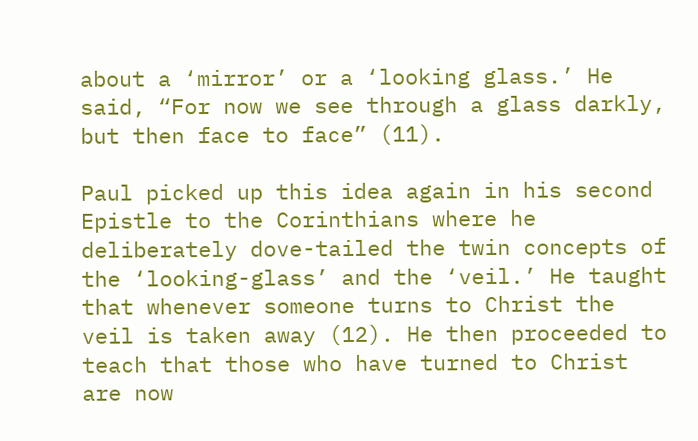about a ‘mirror’ or a ‘looking glass.’ He said, “For now we see through a glass darkly, but then face to face” (11).

Paul picked up this idea again in his second Epistle to the Corinthians where he deliberately dove-tailed the twin concepts of the ‘looking-glass’ and the ‘veil.’ He taught that whenever someone turns to Christ the veil is taken away (12). He then proceeded to teach that those who have turned to Christ are now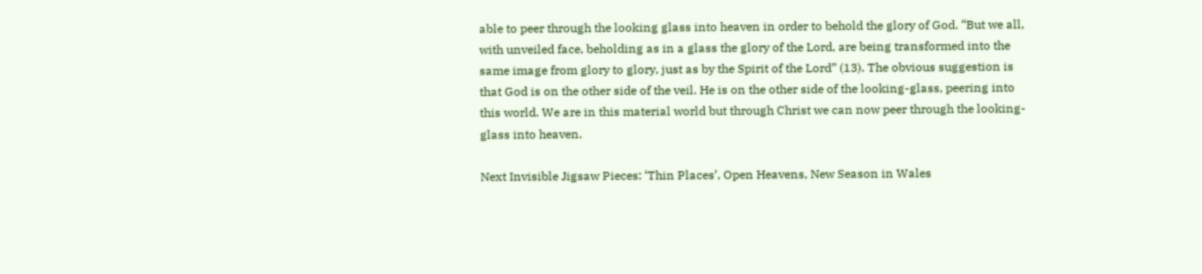able to peer through the looking glass into heaven in order to behold the glory of God. “But we all, with unveiled face, beholding as in a glass the glory of the Lord, are being transformed into the same image from glory to glory, just as by the Spirit of the Lord” (13). The obvious suggestion is that God is on the other side of the veil. He is on the other side of the looking-glass, peering into this world. We are in this material world but through Christ we can now peer through the looking-glass into heaven.

Next Invisible Jigsaw Pieces: ‘Thin Places’, Open Heavens, New Season in Wales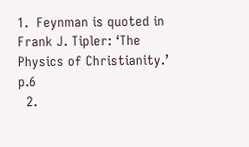1.  Feynman is quoted in Frank J. Tipler: ‘The Physics of Christianity.’ p.6
  2.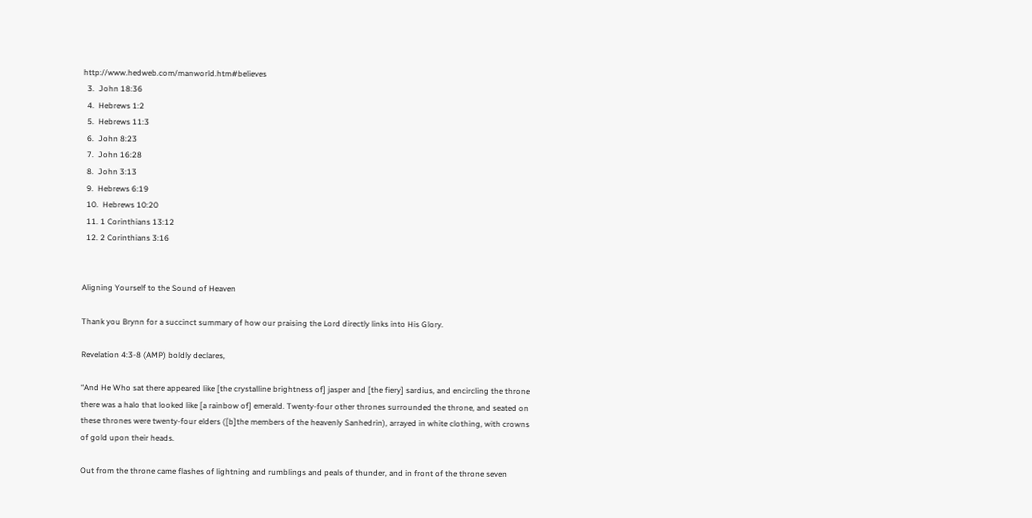http://www.hedweb.com/manworld.htm#believes
  3.  John 18:36
  4.  Hebrews 1:2
  5.  Hebrews 11:3
  6.  John 8:23
  7.  John 16:28
  8.  John 3:13
  9.  Hebrews 6:19
  10.  Hebrews 10:20
  11. 1 Corinthians 13:12
  12. 2 Corinthians 3:16


Aligning Yourself to the Sound of Heaven

Thank you Brynn for a succinct summary of how our praising the Lord directly links into His Glory.

Revelation 4:3-8 (AMP) boldly declares,

“And He Who sat there appeared like [the crystalline brightness of] jasper and [the fiery] sardius, and encircling the throne there was a halo that looked like [a rainbow of] emerald. Twenty-four other thrones surrounded the throne, and seated on these thrones were twenty-four elders ([b]the members of the heavenly Sanhedrin), arrayed in white clothing, with crowns of gold upon their heads.

Out from the throne came flashes of lightning and rumblings and peals of thunder, and in front of the throne seven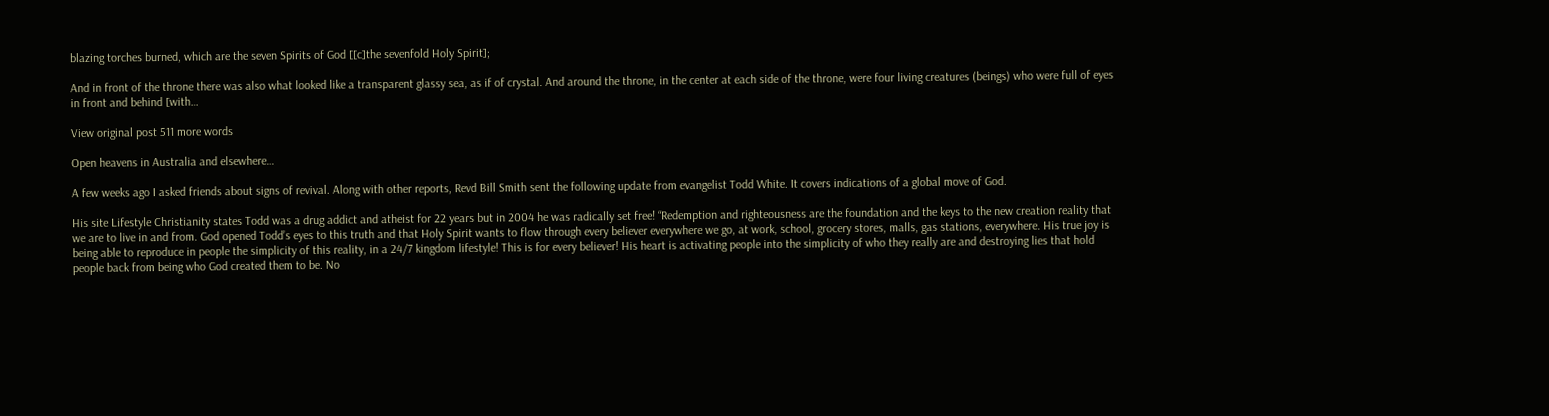blazing torches burned, which are the seven Spirits of God [[c]the sevenfold Holy Spirit];

And in front of the throne there was also what looked like a transparent glassy sea, as if of crystal. And around the throne, in the center at each side of the throne, were four living creatures (beings) who were full of eyes in front and behind [with…

View original post 511 more words

Open heavens in Australia and elsewhere…

A few weeks ago I asked friends about signs of revival. Along with other reports, Revd Bill Smith sent the following update from evangelist Todd White. It covers indications of a global move of God.

His site Lifestyle Christianity states Todd was a drug addict and atheist for 22 years but in 2004 he was radically set free! “Redemption and righteousness are the foundation and the keys to the new creation reality that we are to live in and from. God opened Todd’s eyes to this truth and that Holy Spirit wants to flow through every believer everywhere we go, at work, school, grocery stores, malls, gas stations, everywhere. His true joy is being able to reproduce in people the simplicity of this reality, in a 24/7 kingdom lifestyle! This is for every believer! His heart is activating people into the simplicity of who they really are and destroying lies that hold people back from being who God created them to be. No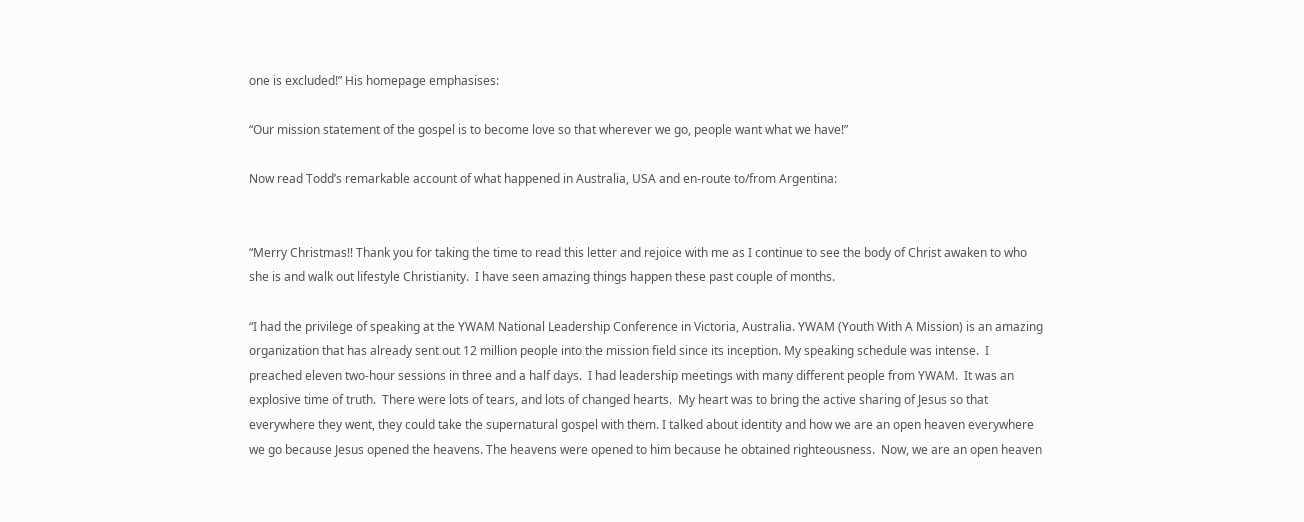one is excluded!” His homepage emphasises:

“Our mission statement of the gospel is to become love so that wherever we go, people want what we have!”

Now read Todd’s remarkable account of what happened in Australia, USA and en-route to/from Argentina:


“Merry Christmas!! Thank you for taking the time to read this letter and rejoice with me as I continue to see the body of Christ awaken to who she is and walk out lifestyle Christianity.  I have seen amazing things happen these past couple of months.

“I had the privilege of speaking at the YWAM National Leadership Conference in Victoria, Australia. YWAM (Youth With A Mission) is an amazing organization that has already sent out 12 million people into the mission field since its inception. My speaking schedule was intense.  I preached eleven two-hour sessions in three and a half days.  I had leadership meetings with many different people from YWAM.  It was an explosive time of truth.  There were lots of tears, and lots of changed hearts.  My heart was to bring the active sharing of Jesus so that everywhere they went, they could take the supernatural gospel with them. I talked about identity and how we are an open heaven everywhere we go because Jesus opened the heavens. The heavens were opened to him because he obtained righteousness.  Now, we are an open heaven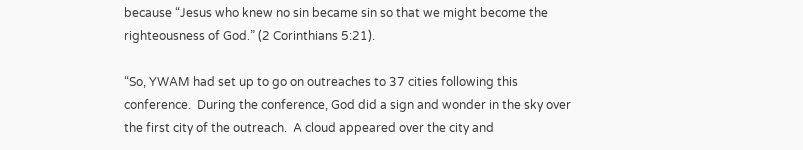because “Jesus who knew no sin became sin so that we might become the righteousness of God.” (2 Corinthians 5:21).

“So, YWAM had set up to go on outreaches to 37 cities following this conference.  During the conference, God did a sign and wonder in the sky over the first city of the outreach.  A cloud appeared over the city and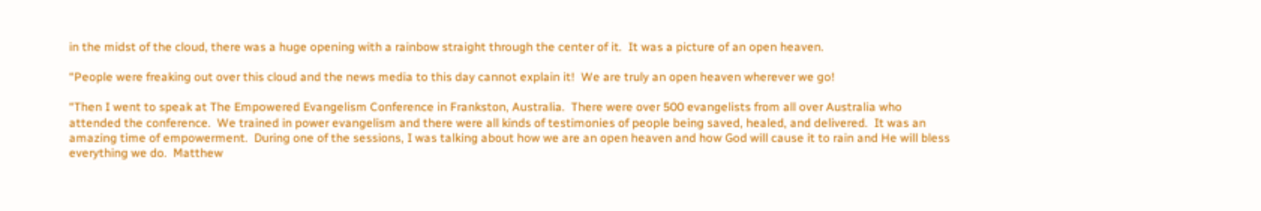in the midst of the cloud, there was a huge opening with a rainbow straight through the center of it.  It was a picture of an open heaven.

“People were freaking out over this cloud and the news media to this day cannot explain it!  We are truly an open heaven wherever we go!

“Then I went to speak at The Empowered Evangelism Conference in Frankston, Australia.  There were over 500 evangelists from all over Australia who attended the conference.  We trained in power evangelism and there were all kinds of testimonies of people being saved, healed, and delivered.  It was an amazing time of empowerment.  During one of the sessions, I was talking about how we are an open heaven and how God will cause it to rain and He will bless everything we do.  Matthew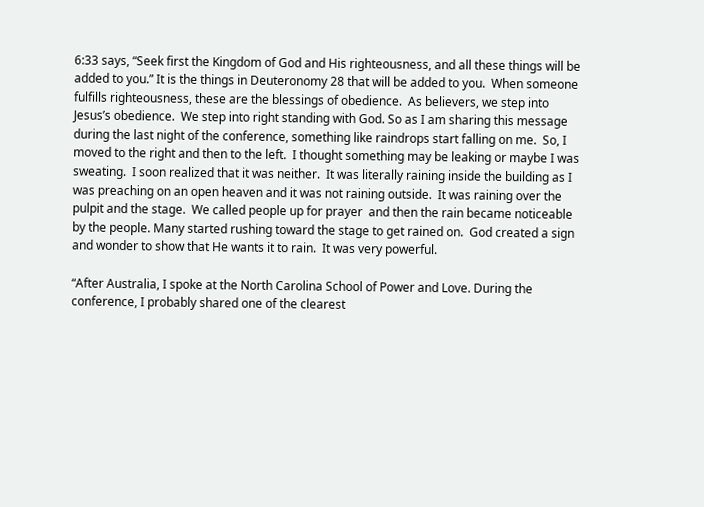6:33 says, “Seek first the Kingdom of God and His righteousness, and all these things will be added to you.” It is the things in Deuteronomy 28 that will be added to you.  When someone fulfills righteousness, these are the blessings of obedience.  As believers, we step into Jesus’s obedience.  We step into right standing with God. So as I am sharing this message during the last night of the conference, something like raindrops start falling on me.  So, I moved to the right and then to the left.  I thought something may be leaking or maybe I was sweating.  I soon realized that it was neither.  It was literally raining inside the building as I was preaching on an open heaven and it was not raining outside.  It was raining over the pulpit and the stage.  We called people up for prayer  and then the rain became noticeable by the people. Many started rushing toward the stage to get rained on.  God created a sign and wonder to show that He wants it to rain.  It was very powerful.

“After Australia, I spoke at the North Carolina School of Power and Love. During the conference, I probably shared one of the clearest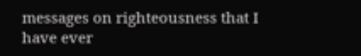messages on righteousness that I have ever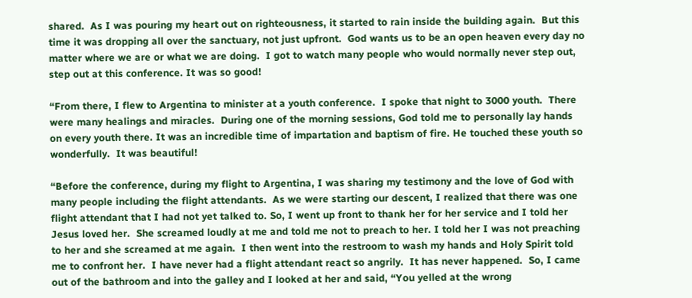shared.  As I was pouring my heart out on righteousness, it started to rain inside the building again.  But this time it was dropping all over the sanctuary, not just upfront.  God wants us to be an open heaven every day no matter where we are or what we are doing.  I got to watch many people who would normally never step out, step out at this conference. It was so good!

“From there, I flew to Argentina to minister at a youth conference.  I spoke that night to 3000 youth.  There were many healings and miracles.  During one of the morning sessions, God told me to personally lay hands on every youth there. It was an incredible time of impartation and baptism of fire. He touched these youth so wonderfully.  It was beautiful!

“Before the conference, during my flight to Argentina, I was sharing my testimony and the love of God with many people including the flight attendants.  As we were starting our descent, I realized that there was one flight attendant that I had not yet talked to. So, I went up front to thank her for her service and I told her Jesus loved her.  She screamed loudly at me and told me not to preach to her. I told her I was not preaching to her and she screamed at me again.  I then went into the restroom to wash my hands and Holy Spirit told me to confront her.  I have never had a flight attendant react so angrily.  It has never happened.  So, I came out of the bathroom and into the galley and I looked at her and said, “You yelled at the wrong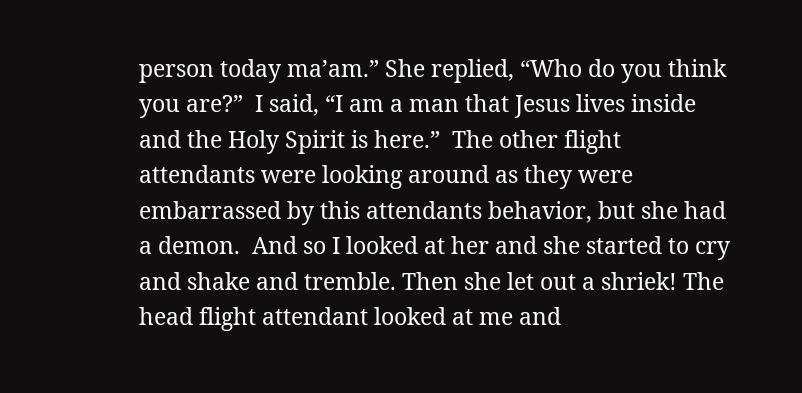person today ma’am.” She replied, “Who do you think you are?”  I said, “I am a man that Jesus lives inside and the Holy Spirit is here.”  The other flight attendants were looking around as they were embarrassed by this attendants behavior, but she had a demon.  And so I looked at her and she started to cry and shake and tremble. Then she let out a shriek! The head flight attendant looked at me and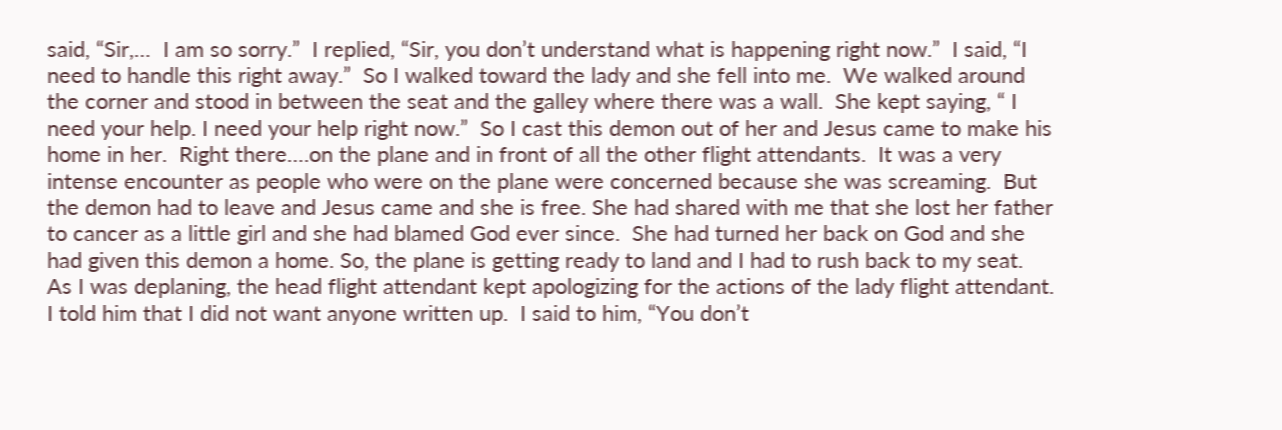said, “Sir,…  I am so sorry.”  I replied, “Sir, you don’t understand what is happening right now.”  I said, “I need to handle this right away.”  So I walked toward the lady and she fell into me.  We walked around the corner and stood in between the seat and the galley where there was a wall.  She kept saying, “ I need your help. I need your help right now.”  So I cast this demon out of her and Jesus came to make his home in her.  Right there….on the plane and in front of all the other flight attendants.  It was a very intense encounter as people who were on the plane were concerned because she was screaming.  But the demon had to leave and Jesus came and she is free. She had shared with me that she lost her father to cancer as a little girl and she had blamed God ever since.  She had turned her back on God and she had given this demon a home. So, the plane is getting ready to land and I had to rush back to my seat.  As I was deplaning, the head flight attendant kept apologizing for the actions of the lady flight attendant.  I told him that I did not want anyone written up.  I said to him, “You don’t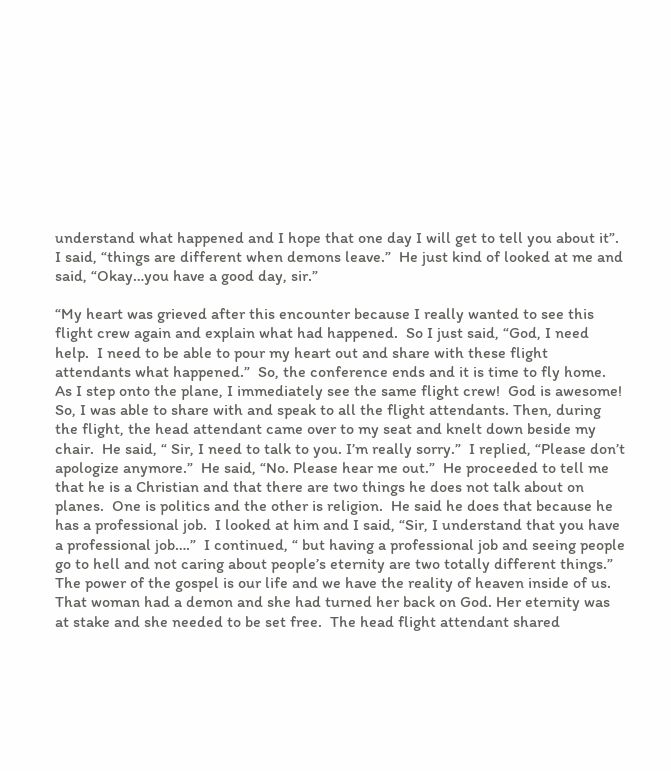understand what happened and I hope that one day I will get to tell you about it”.  I said, “things are different when demons leave.”  He just kind of looked at me and said, “Okay…you have a good day, sir.”

“My heart was grieved after this encounter because I really wanted to see this flight crew again and explain what had happened.  So I just said, “God, I need help.  I need to be able to pour my heart out and share with these flight attendants what happened.”  So, the conference ends and it is time to fly home.  As I step onto the plane, I immediately see the same flight crew!  God is awesome!  So, I was able to share with and speak to all the flight attendants. Then, during the flight, the head attendant came over to my seat and knelt down beside my chair.  He said, “ Sir, I need to talk to you. I’m really sorry.”  I replied, “Please don’t apologize anymore.”  He said, “No. Please hear me out.”  He proceeded to tell me that he is a Christian and that there are two things he does not talk about on planes.  One is politics and the other is religion.  He said he does that because he has a professional job.  I looked at him and I said, “Sir, I understand that you have a professional job….”  I continued, “ but having a professional job and seeing people go to hell and not caring about people’s eternity are two totally different things.”  The power of the gospel is our life and we have the reality of heaven inside of us. That woman had a demon and she had turned her back on God. Her eternity was at stake and she needed to be set free.  The head flight attendant shared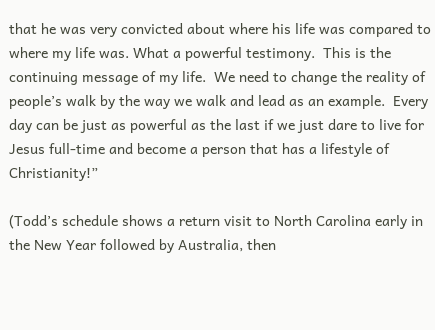that he was very convicted about where his life was compared to where my life was. What a powerful testimony.  This is the continuing message of my life.  We need to change the reality of people’s walk by the way we walk and lead as an example.  Every day can be just as powerful as the last if we just dare to live for Jesus full-time and become a person that has a lifestyle of Christianity!”

(Todd’s schedule shows a return visit to North Carolina early in the New Year followed by Australia, then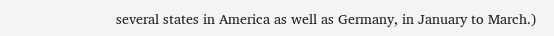several states in America as well as Germany, in January to March.)